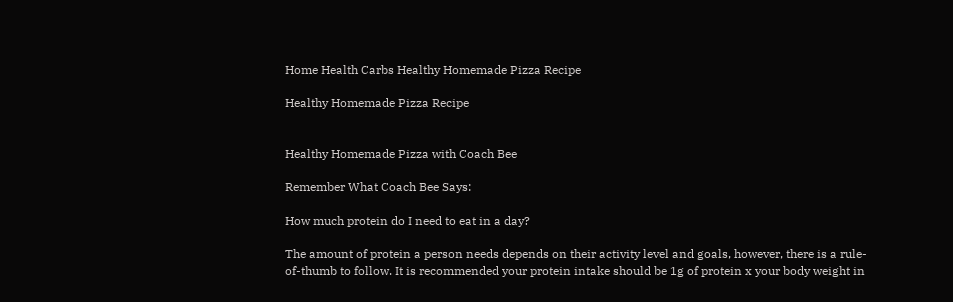Home Health Carbs Healthy Homemade Pizza Recipe

Healthy Homemade Pizza Recipe


Healthy Homemade Pizza with Coach Bee

Remember What Coach Bee Says:

How much protein do I need to eat in a day?

The amount of protein a person needs depends on their activity level and goals, however, there is a rule-of-thumb to follow. It is recommended your protein intake should be 1g of protein x your body weight in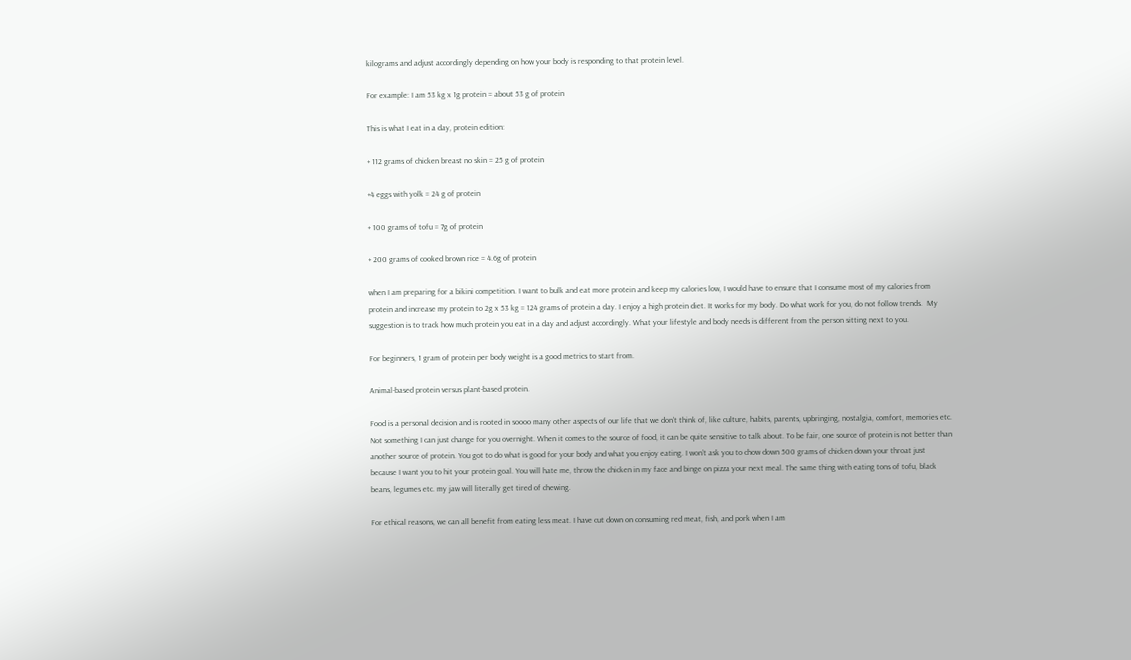kilograms and adjust accordingly depending on how your body is responding to that protein level.

For example: I am 53 kg x 1g protein = about 53 g of protein

This is what I eat in a day, protein edition:

+ 112 grams of chicken breast no skin = 25 g of protein

+4 eggs with yolk = 24 g of protein

+ 100 grams of tofu = 7g of protein

+ 200 grams of cooked brown rice = 4.6g of protein

when I am preparing for a bikini competition. I want to bulk and eat more protein and keep my calories low, I would have to ensure that I consume most of my calories from protein and increase my protein to 2g x 53 kg = 124 grams of protein a day. I enjoy a high protein diet. It works for my body. Do what work for you, do not follow trends.  My suggestion is to track how much protein you eat in a day and adjust accordingly. What your lifestyle and body needs is different from the person sitting next to you.

For beginners, 1 gram of protein per body weight is a good metrics to start from.

Animal-based protein versus plant-based protein.

Food is a personal decision and is rooted in soooo many other aspects of our life that we don’t think of, like culture, habits, parents, upbringing, nostalgia, comfort, memories etc. Not something I can just change for you overnight. When it comes to the source of food, it can be quite sensitive to talk about. To be fair, one source of protein is not better than another source of protein. You got to do what is good for your body and what you enjoy eating. I won’t ask you to chow down 500 grams of chicken down your throat just because I want you to hit your protein goal. You will hate me, throw the chicken in my face and binge on pizza your next meal. The same thing with eating tons of tofu, black beans, legumes etc. my jaw will literally get tired of chewing.

For ethical reasons, we can all benefit from eating less meat. I have cut down on consuming red meat, fish, and pork when I am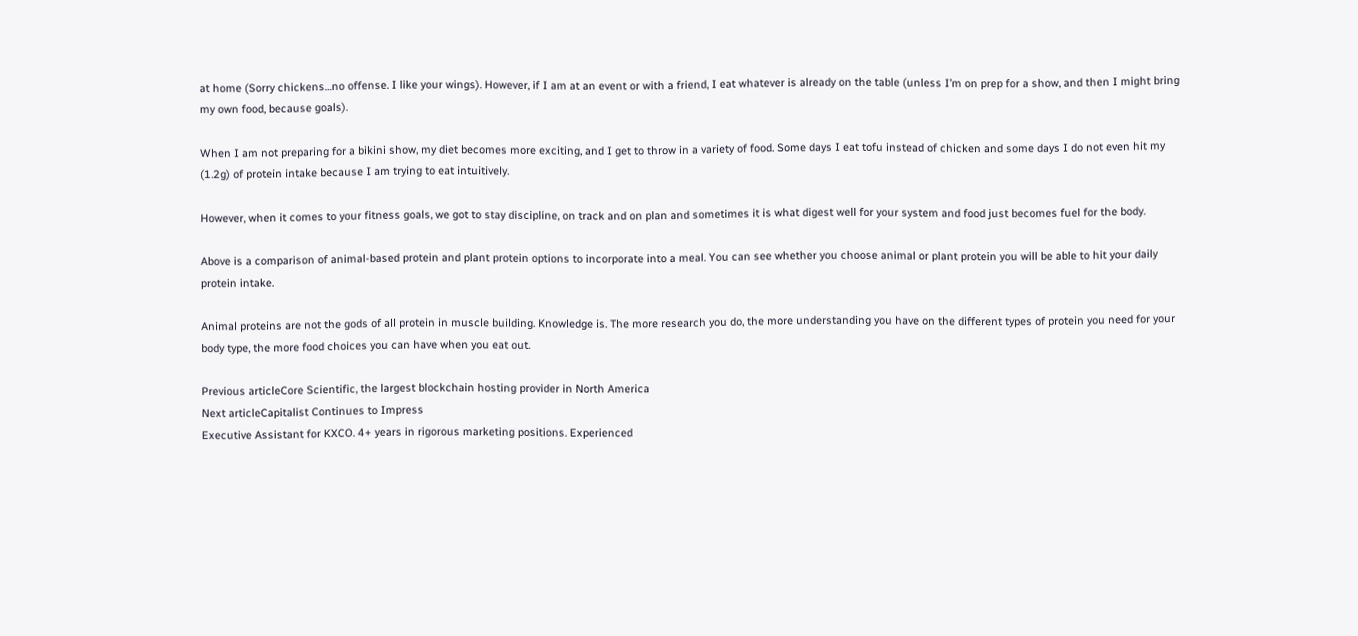at home (Sorry chickens…no offense. I like your wings). However, if I am at an event or with a friend, I eat whatever is already on the table (unless I’m on prep for a show, and then I might bring my own food, because goals).

When I am not preparing for a bikini show, my diet becomes more exciting, and I get to throw in a variety of food. Some days I eat tofu instead of chicken and some days I do not even hit my (1.2g) of protein intake because I am trying to eat intuitively.

However, when it comes to your fitness goals, we got to stay discipline, on track and on plan and sometimes it is what digest well for your system and food just becomes fuel for the body.

Above is a comparison of animal-based protein and plant protein options to incorporate into a meal. You can see whether you choose animal or plant protein you will be able to hit your daily protein intake.

Animal proteins are not the gods of all protein in muscle building. Knowledge is. The more research you do, the more understanding you have on the different types of protein you need for your body type, the more food choices you can have when you eat out.

Previous articleCore Scientific, the largest blockchain hosting provider in North America
Next articleCapitalist Continues to Impress
Executive Assistant for KXCO. 4+ years in rigorous marketing positions. Experienced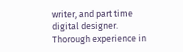writer, and part time digital designer. Thorough experience in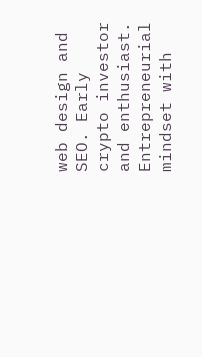web design and SEO. Early crypto investor and enthusiast. Entrepreneurial mindset with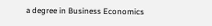a degree in Business Economics